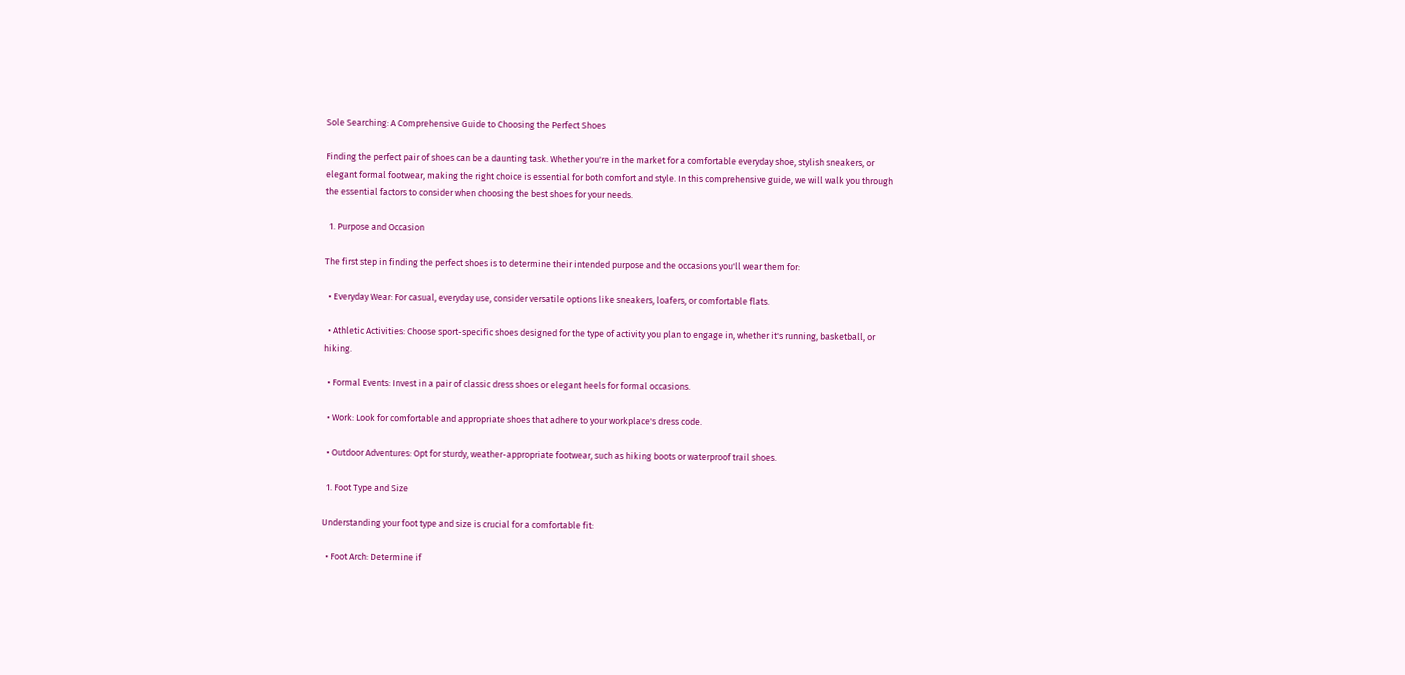Sole Searching: A Comprehensive Guide to Choosing the Perfect Shoes

Finding the perfect pair of shoes can be a daunting task. Whether you're in the market for a comfortable everyday shoe, stylish sneakers, or elegant formal footwear, making the right choice is essential for both comfort and style. In this comprehensive guide, we will walk you through the essential factors to consider when choosing the best shoes for your needs.

  1. Purpose and Occasion

The first step in finding the perfect shoes is to determine their intended purpose and the occasions you'll wear them for:

  • Everyday Wear: For casual, everyday use, consider versatile options like sneakers, loafers, or comfortable flats.

  • Athletic Activities: Choose sport-specific shoes designed for the type of activity you plan to engage in, whether it's running, basketball, or hiking.

  • Formal Events: Invest in a pair of classic dress shoes or elegant heels for formal occasions.

  • Work: Look for comfortable and appropriate shoes that adhere to your workplace's dress code.

  • Outdoor Adventures: Opt for sturdy, weather-appropriate footwear, such as hiking boots or waterproof trail shoes.

  1. Foot Type and Size

Understanding your foot type and size is crucial for a comfortable fit:

  • Foot Arch: Determine if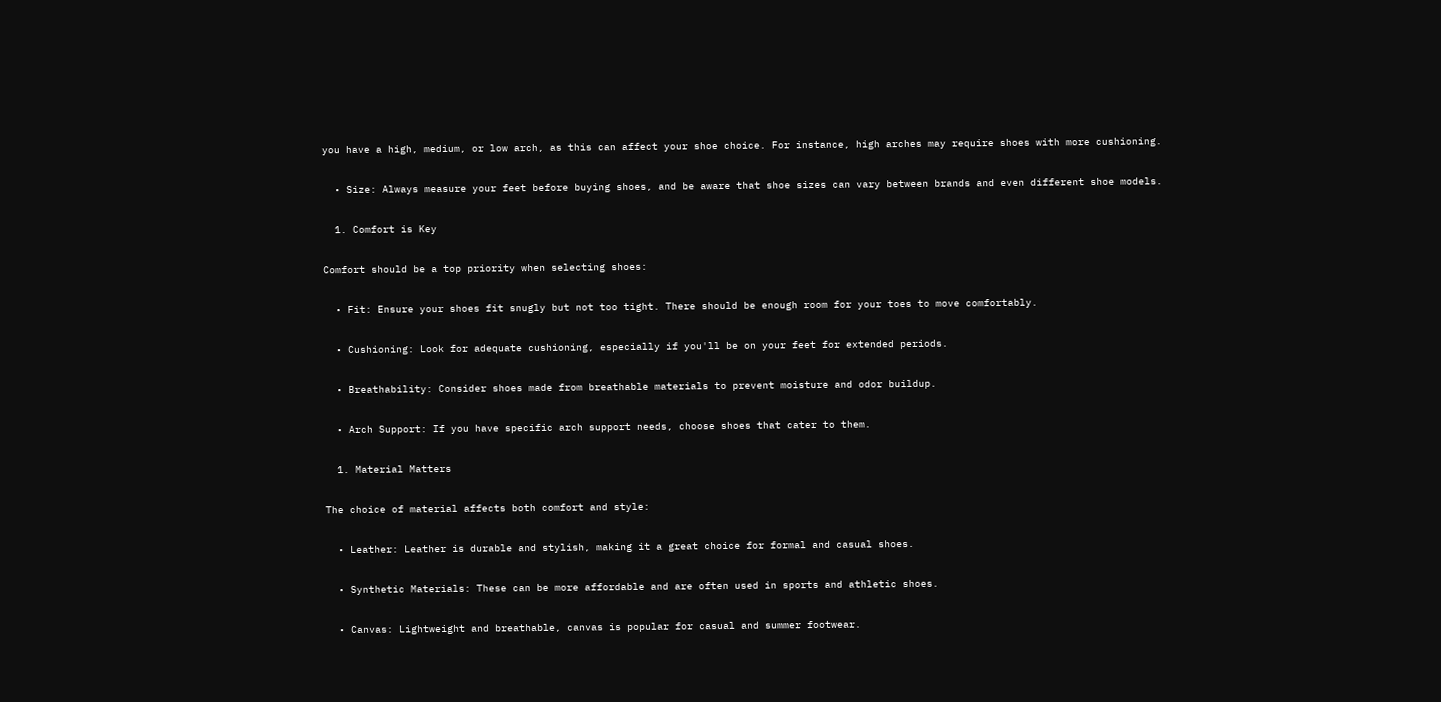you have a high, medium, or low arch, as this can affect your shoe choice. For instance, high arches may require shoes with more cushioning.

  • Size: Always measure your feet before buying shoes, and be aware that shoe sizes can vary between brands and even different shoe models.

  1. Comfort is Key

Comfort should be a top priority when selecting shoes:

  • Fit: Ensure your shoes fit snugly but not too tight. There should be enough room for your toes to move comfortably.

  • Cushioning: Look for adequate cushioning, especially if you'll be on your feet for extended periods.

  • Breathability: Consider shoes made from breathable materials to prevent moisture and odor buildup.

  • Arch Support: If you have specific arch support needs, choose shoes that cater to them.

  1. Material Matters

The choice of material affects both comfort and style:

  • Leather: Leather is durable and stylish, making it a great choice for formal and casual shoes.

  • Synthetic Materials: These can be more affordable and are often used in sports and athletic shoes.

  • Canvas: Lightweight and breathable, canvas is popular for casual and summer footwear.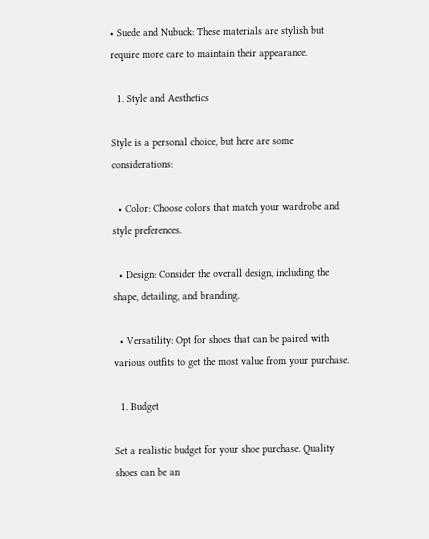• Suede and Nubuck: These materials are stylish but require more care to maintain their appearance.

  1. Style and Aesthetics

Style is a personal choice, but here are some considerations:

  • Color: Choose colors that match your wardrobe and style preferences.

  • Design: Consider the overall design, including the shape, detailing, and branding.

  • Versatility: Opt for shoes that can be paired with various outfits to get the most value from your purchase.

  1. Budget

Set a realistic budget for your shoe purchase. Quality shoes can be an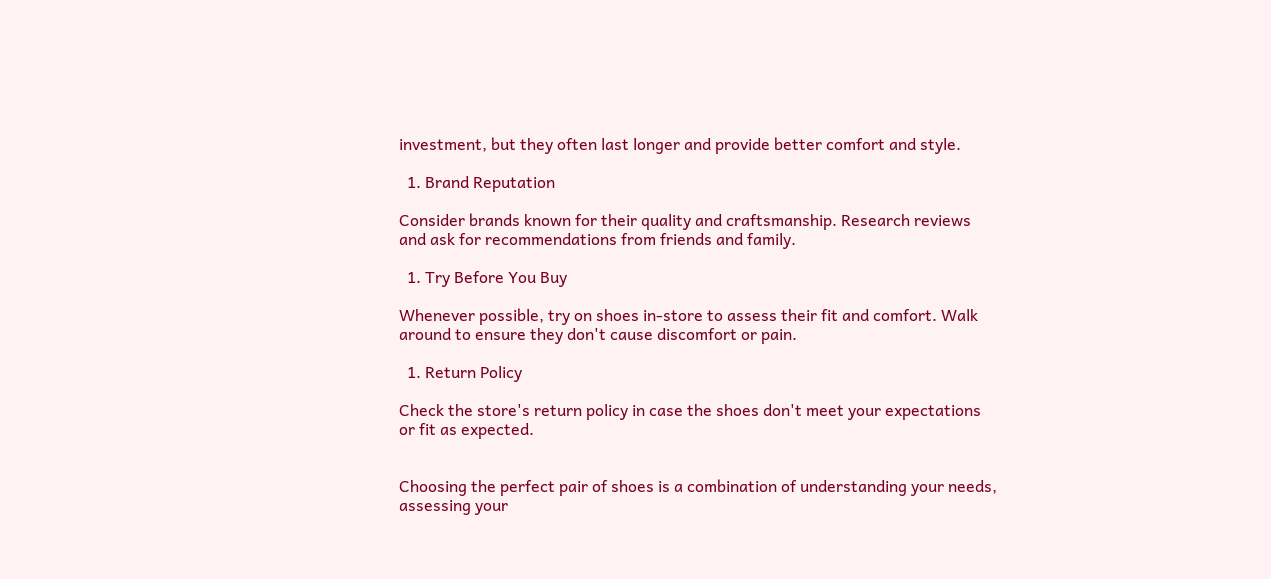investment, but they often last longer and provide better comfort and style.

  1. Brand Reputation

Consider brands known for their quality and craftsmanship. Research reviews and ask for recommendations from friends and family.

  1. Try Before You Buy

Whenever possible, try on shoes in-store to assess their fit and comfort. Walk around to ensure they don't cause discomfort or pain.

  1. Return Policy

Check the store's return policy in case the shoes don't meet your expectations or fit as expected.


Choosing the perfect pair of shoes is a combination of understanding your needs, assessing your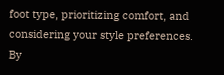foot type, prioritizing comfort, and considering your style preferences. By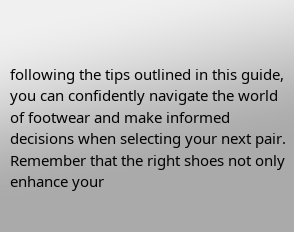following the tips outlined in this guide, you can confidently navigate the world of footwear and make informed decisions when selecting your next pair. Remember that the right shoes not only enhance your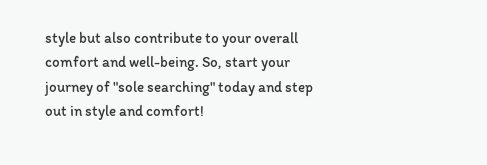style but also contribute to your overall comfort and well-being. So, start your journey of "sole searching" today and step out in style and comfort!